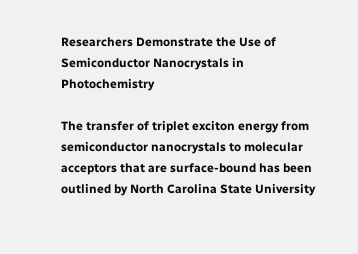Researchers Demonstrate the Use of Semiconductor Nanocrystals in Photochemistry

The transfer of triplet exciton energy from semiconductor nanocrystals to molecular acceptors that are surface-bound has been outlined by North Carolina State University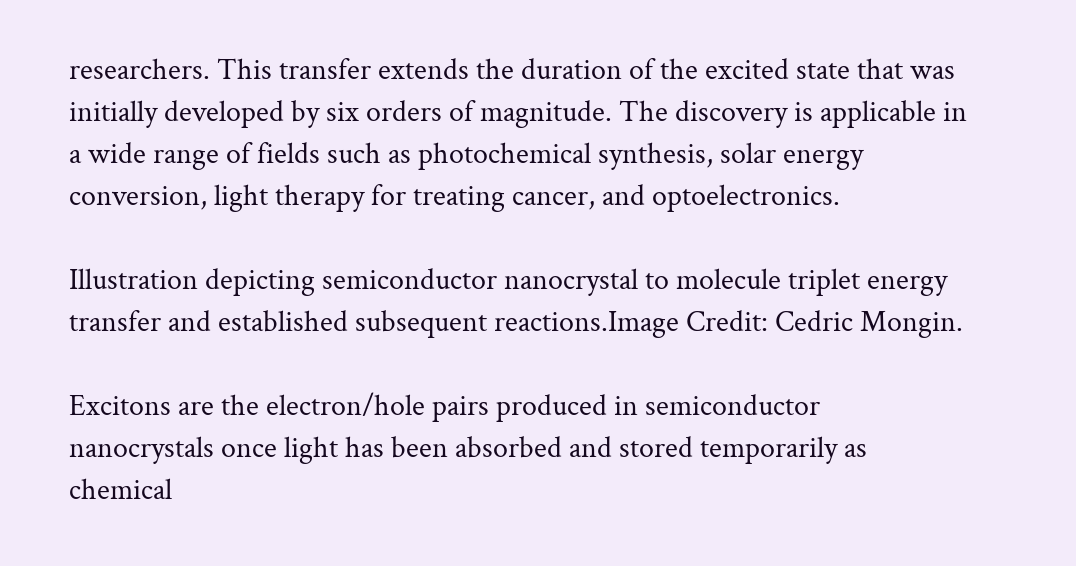researchers. This transfer extends the duration of the excited state that was initially developed by six orders of magnitude. The discovery is applicable in a wide range of fields such as photochemical synthesis, solar energy conversion, light therapy for treating cancer, and optoelectronics.

Illustration depicting semiconductor nanocrystal to molecule triplet energy transfer and established subsequent reactions.Image Credit: Cedric Mongin.

Excitons are the electron/hole pairs produced in semiconductor nanocrystals once light has been absorbed and stored temporarily as chemical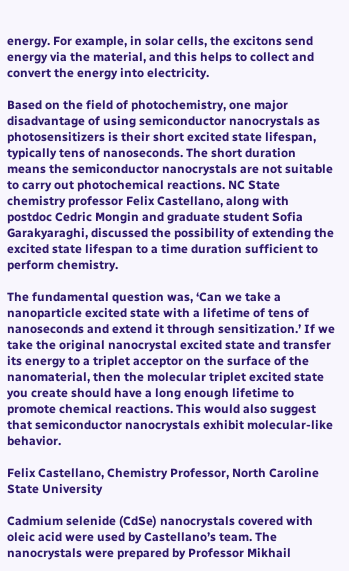energy. For example, in solar cells, the excitons send energy via the material, and this helps to collect and convert the energy into electricity.

Based on the field of photochemistry, one major disadvantage of using semiconductor nanocrystals as photosensitizers is their short excited state lifespan, typically tens of nanoseconds. The short duration means the semiconductor nanocrystals are not suitable to carry out photochemical reactions. NC State chemistry professor Felix Castellano, along with postdoc Cedric Mongin and graduate student Sofia Garakyaraghi, discussed the possibility of extending the excited state lifespan to a time duration sufficient to perform chemistry.

The fundamental question was, ‘Can we take a nanoparticle excited state with a lifetime of tens of nanoseconds and extend it through sensitization.’ If we take the original nanocrystal excited state and transfer its energy to a triplet acceptor on the surface of the nanomaterial, then the molecular triplet excited state you create should have a long enough lifetime to promote chemical reactions. This would also suggest that semiconductor nanocrystals exhibit molecular-like behavior.

Felix Castellano, Chemistry Professor, North Caroline State University

Cadmium selenide (CdSe) nanocrystals covered with oleic acid were used by Castellano’s team. The nanocrystals were prepared by Professor Mikhail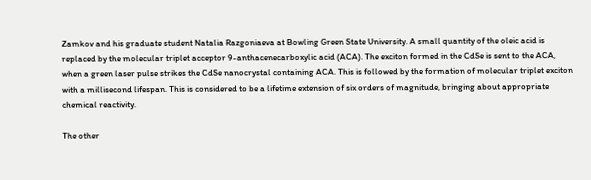Zamkov and his graduate student Natalia Razgoniaeva at Bowling Green State University. A small quantity of the oleic acid is replaced by the molecular triplet acceptor 9-anthacenecarboxylic acid (ACA). The exciton formed in the CdSe is sent to the ACA, when a green laser pulse strikes the CdSe nanocrystal containing ACA. This is followed by the formation of molecular triplet exciton with a millisecond lifespan. This is considered to be a lifetime extension of six orders of magnitude, bringing about appropriate chemical reactivity.

The other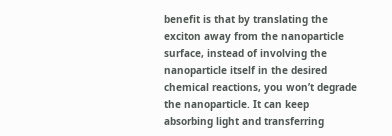benefit is that by translating the exciton away from the nanoparticle surface, instead of involving the nanoparticle itself in the desired chemical reactions, you won’t degrade the nanoparticle. It can keep absorbing light and transferring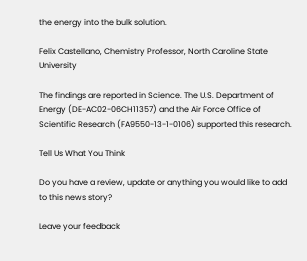the energy into the bulk solution.

Felix Castellano, Chemistry Professor, North Caroline State University

The findings are reported in Science. The U.S. Department of Energy (DE-AC02-06CH11357) and the Air Force Office of Scientific Research (FA9550-13-1-0106) supported this research.

Tell Us What You Think

Do you have a review, update or anything you would like to add to this news story?

Leave your feedback